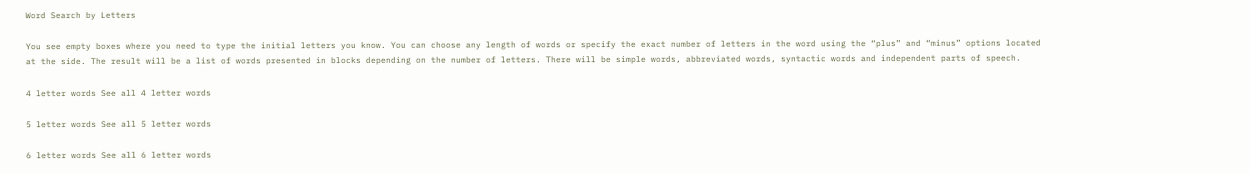Word Search by Letters

You see empty boxes where you need to type the initial letters you know. You can choose any length of words or specify the exact number of letters in the word using the “plus” and “minus” options located at the side. The result will be a list of words presented in blocks depending on the number of letters. There will be simple words, abbreviated words, syntactic words and independent parts of speech.

4 letter words See all 4 letter words

5 letter words See all 5 letter words

6 letter words See all 6 letter words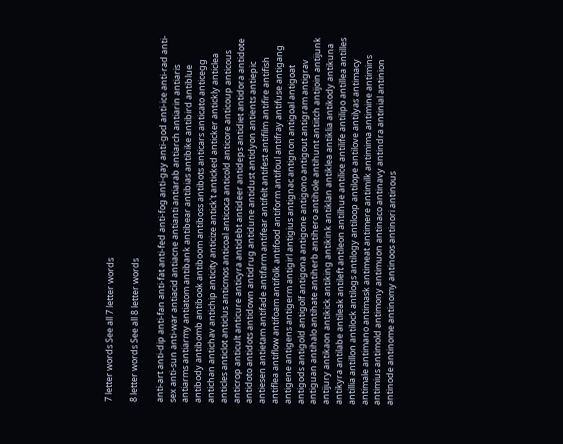7 letter words See all 7 letter words

8 letter words See all 8 letter words

anti-art anti-dip anti-fan anti-fat anti-fed anti-fog anti-gay anti-god anti-ice anti-rad anti-sex anti-sun anti-war antiacid antiacne antianti antiarab antiarch antiarin antiaris antiarms antiarmy antiatom antibank antibear antibias antibike antibird antiblue antibody antibomb antibook antiboom antiboss antibots anticars anticato anticegg antichan antichav antichip anticity anticize antick't anticked anticker antickly anticlea anticles anticlot anticlus anticmos anticoal anticoca anticold anticore anticoup anticous anticrop anticult anticure anticyra antidebt antideer antideps antidiet antidora antidote antidoto antidots antidown antidrug antidune antidust antidyon antients antiepic antiesen antietam antifade antifarm antifear antifelt antifest antifilm antifire antifish antiflea antiflow antifoam antifolk antifood antiform antifoul antifray antifuse antigang antigene antigens antigerm antigirl antigius antignac antignon antigoal antigoat antigods antigold antigolf antigona antigone antigono antigout antigram antigrav antiguan antihalo antihate antiherb antihero antihole antihunt antiitch antijoin antijunk antijury antikaon antikick antiking antikink antiklan antiklea antiklia antikody antikuna antikyra antilabe antileak antileft antileon antilhue antilice antilife antilipo antillea antilles antillia antillon antilock antilogs antilogy antiloop antilope antilove antilyas antimacy antimale antimano antimask antimeat antimere antimilk antimima antimine antimins antimius antimold antimony antimuon antinaco antinavy antindra antinial antinion antinode antinome antinomy antinoos antinori antinous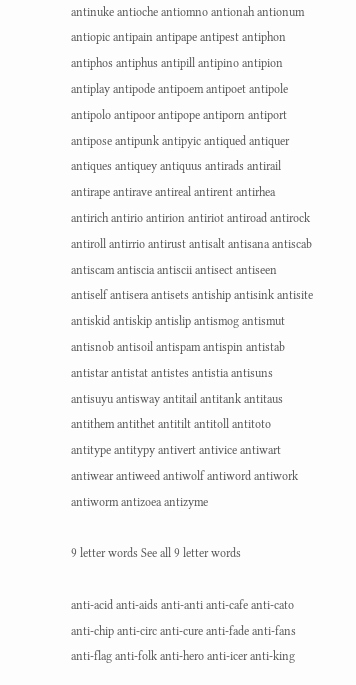antinuke antioche antiomno antionah antionum antiopic antipain antipape antipest antiphon antiphos antiphus antipill antipino antipion antiplay antipode antipoem antipoet antipole antipolo antipoor antipope antiporn antiport antipose antipunk antipyic antiqued antiquer antiques antiquey antiquus antirads antirail antirape antirave antireal antirent antirhea antirich antirio antirion antiriot antiroad antirock antiroll antirrio antirust antisalt antisana antiscab antiscam antiscia antiscii antisect antiseen antiself antisera antisets antiship antisink antisite antiskid antiskip antislip antismog antismut antisnob antisoil antispam antispin antistab antistar antistat antistes antistia antisuns antisuyu antisway antitail antitank antitaus antithem antithet antitilt antitoll antitoto antitype antitypy antivert antivice antiwart antiwear antiweed antiwolf antiword antiwork antiworm antizoea antizyme

9 letter words See all 9 letter words

anti-acid anti-aids anti-anti anti-cafe anti-cato anti-chip anti-circ anti-cure anti-fade anti-fans anti-flag anti-folk anti-hero anti-icer anti-king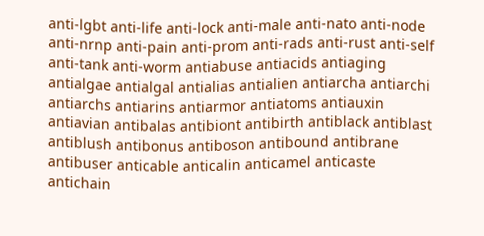anti-lgbt anti-life anti-lock anti-male anti-nato anti-node anti-nrnp anti-pain anti-prom anti-rads anti-rust anti-self anti-tank anti-worm antiabuse antiacids antiaging antialgae antialgal antialias antialien antiarcha antiarchi antiarchs antiarins antiarmor antiatoms antiauxin antiavian antibalas antibiont antibirth antiblack antiblast antiblush antibonus antiboson antibound antibrane antibuser anticable anticalin anticamel anticaste antichain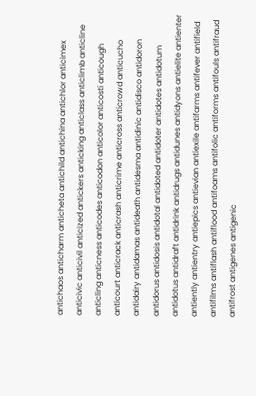antichaos anticharm anticheta antichild antichina antichlor anticimex anticivic anticivil anticized antickers anticking anticlass anticlimb anticline anticling anticness anticodes anticodon anticolor anticosti anticough anticourt anticrack anticrash anticrime anticross anticrowd anticucho antidairy antidamas antideath antidesma antidinic antidisco antidoron antidorus antidosis antidotal antidoted antidoter antidotes antidotum antidotus antidraft antidrink antidrugs antidunes antidyons antielite antienter antiently antientry antiepics antievian antiexile antifarms antifever antifield antifilms antiflash antiflood antifoams antifolic antiforms antifouls antifraud antifrost antigenes antigenic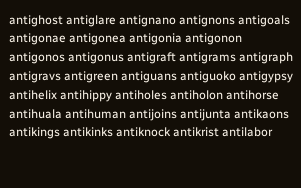antighost antiglare antignano antignons antigoals antigonae antigonea antigonia antigonon antigonos antigonus antigraft antigrams antigraph antigravs antigreen antiguans antiguoko antigypsy antihelix antihippy antiholes antiholon antihorse antihuala antihuman antijoins antijunta antikaons antikings antikinks antiknock antikrist antilabor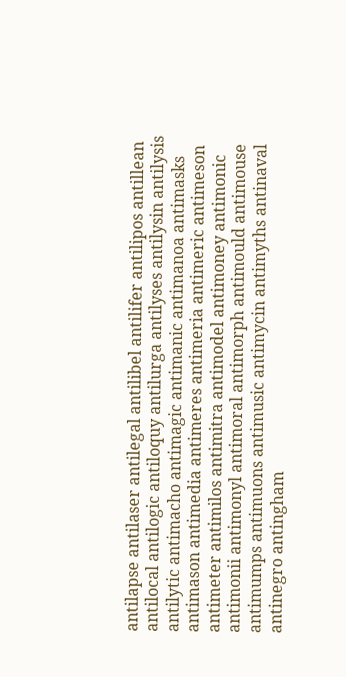antilapse antilaser antilegal antilibel antilifer antilipos antillean antilocal antilogic antiloquy antilurga antilyses antilysin antilysis antilytic antimacho antimagic antimanic antimanoa antimasks antimason antimedia antimeres antimeria antimeric antimeson antimeter antimilos antimitra antimodel antimoney antimonic antimonii antimonyl antimoral antimorph antimould antimouse antimumps antimuons antimusic antimycin antimyths antinaval antinegro antingham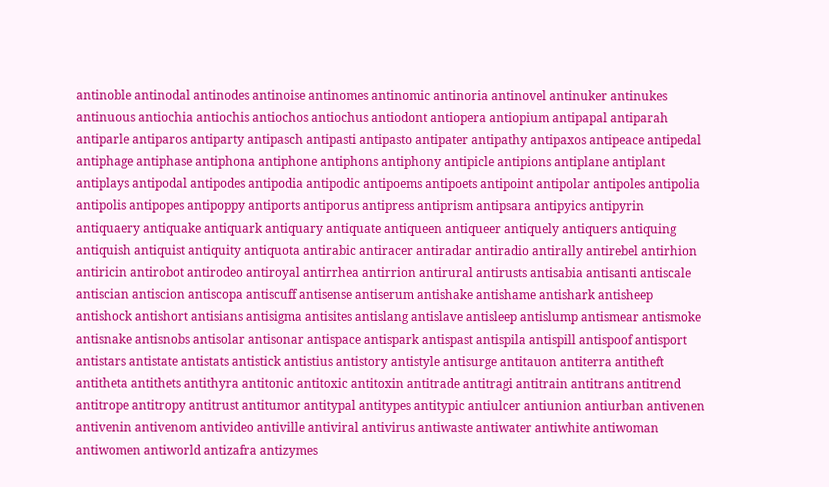antinoble antinodal antinodes antinoise antinomes antinomic antinoria antinovel antinuker antinukes antinuous antiochia antiochis antiochos antiochus antiodont antiopera antiopium antipapal antiparah antiparle antiparos antiparty antipasch antipasti antipasto antipater antipathy antipaxos antipeace antipedal antiphage antiphase antiphona antiphone antiphons antiphony antipicle antipions antiplane antiplant antiplays antipodal antipodes antipodia antipodic antipoems antipoets antipoint antipolar antipoles antipolia antipolis antipopes antipoppy antiports antiporus antipress antiprism antipsara antipyics antipyrin antiquaery antiquake antiquark antiquary antiquate antiqueen antiqueer antiquely antiquers antiquing antiquish antiquist antiquity antiquota antirabic antiracer antiradar antiradio antirally antirebel antirhion antiricin antirobot antirodeo antiroyal antirrhea antirrion antirural antirusts antisabia antisanti antiscale antiscian antiscion antiscopa antiscuff antisense antiserum antishake antishame antishark antisheep antishock antishort antisians antisigma antisites antislang antislave antisleep antislump antismear antismoke antisnake antisnobs antisolar antisonar antispace antispark antispast antispila antispill antispoof antisport antistars antistate antistats antistick antistius antistory antistyle antisurge antitauon antiterra antitheft antitheta antithets antithyra antitonic antitoxic antitoxin antitrade antitragi antitrain antitrans antitrend antitrope antitropy antitrust antitumor antitypal antitypes antitypic antiulcer antiunion antiurban antivenen antivenin antivenom antivideo antiville antiviral antivirus antiwaste antiwater antiwhite antiwoman antiwomen antiworld antizafra antizymes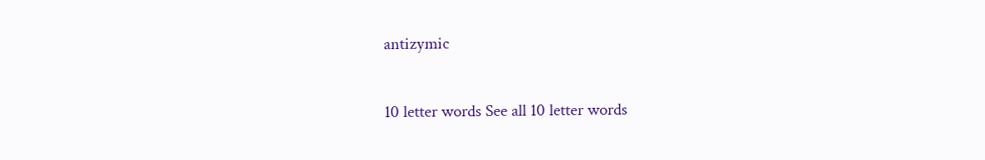antizymic

10 letter words See all 10 letter words